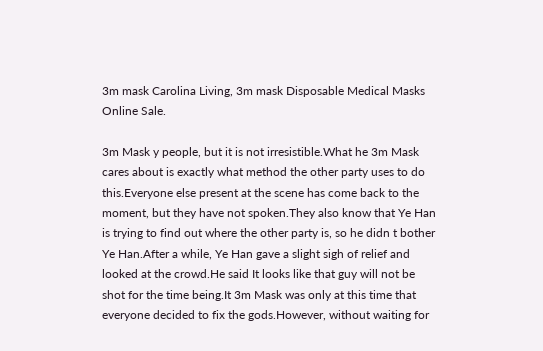3m mask Carolina Living, 3m mask Disposable Medical Masks Online Sale.

3m Mask y people, but it is not irresistible.What he 3m Mask cares about is exactly what method the other party uses to do this.Everyone else present at the scene has come back to the moment, but they have not spoken.They also know that Ye Han is trying to find out where the other party is, so he didn t bother Ye Han.After a while, Ye Han gave a slight sigh of relief and looked at the crowd.He said It looks like that guy will not be shot for the time being.It 3m Mask was only at this time that everyone decided to fix the gods.However, without waiting for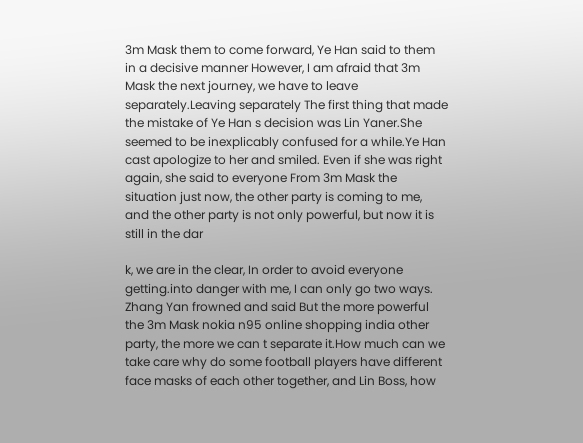3m Mask them to come forward, Ye Han said to them in a decisive manner However, I am afraid that 3m Mask the next journey, we have to leave separately.Leaving separately The first thing that made the mistake of Ye Han s decision was Lin Yaner.She seemed to be inexplicably confused for a while.Ye Han cast apologize to her and smiled. Even if she was right again, she said to everyone From 3m Mask the situation just now, the other party is coming to me, and the other party is not only powerful, but now it is still in the dar

k, we are in the clear, In order to avoid everyone getting.into danger with me, I can only go two ways. Zhang Yan frowned and said But the more powerful the 3m Mask nokia n95 online shopping india other party, the more we can t separate it.How much can we take care why do some football players have different face masks of each other together, and Lin Boss, how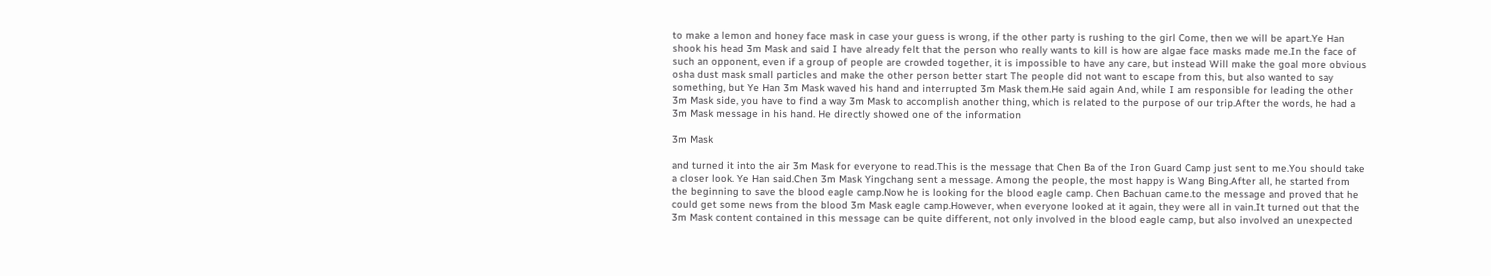to make a lemon and honey face mask in case your guess is wrong, if the other party is rushing to the girl Come, then we will be apart.Ye Han shook his head 3m Mask and said I have already felt that the person who really wants to kill is how are algae face masks made me.In the face of such an opponent, even if a group of people are crowded together, it is impossible to have any care, but instead Will make the goal more obvious osha dust mask small particles and make the other person better start The people did not want to escape from this, but also wanted to say something, but Ye Han 3m Mask waved his hand and interrupted 3m Mask them.He said again And, while I am responsible for leading the other 3m Mask side, you have to find a way 3m Mask to accomplish another thing, which is related to the purpose of our trip.After the words, he had a 3m Mask message in his hand. He directly showed one of the information

3m Mask

and turned it into the air 3m Mask for everyone to read.This is the message that Chen Ba of the Iron Guard Camp just sent to me.You should take a closer look. Ye Han said.Chen 3m Mask Yingchang sent a message. Among the people, the most happy is Wang Bing.After all, he started from the beginning to save the blood eagle camp.Now he is looking for the blood eagle camp. Chen Bachuan came.to the message and proved that he could get some news from the blood 3m Mask eagle camp.However, when everyone looked at it again, they were all in vain.It turned out that the 3m Mask content contained in this message can be quite different, not only involved in the blood eagle camp, but also involved an unexpected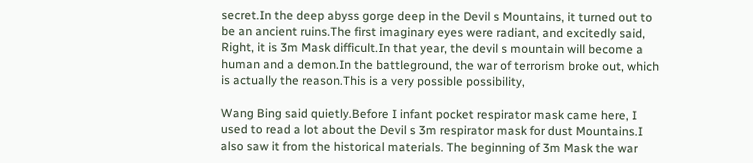secret.In the deep abyss gorge deep in the Devil s Mountains, it turned out to be an ancient ruins.The first imaginary eyes were radiant, and excitedly said, Right, it is 3m Mask difficult.In that year, the devil s mountain will become a human and a demon.In the battleground, the war of terrorism broke out, which is actually the reason.This is a very possible possibility,

Wang Bing said quietly.Before I infant pocket respirator mask came here, I used to read a lot about the Devil s 3m respirator mask for dust Mountains.I also saw it from the historical materials. The beginning of 3m Mask the war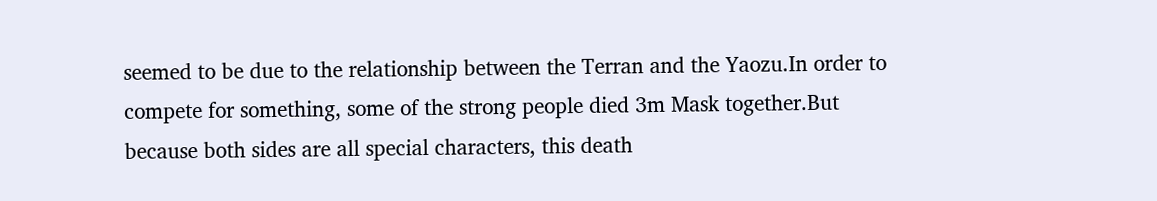seemed to be due to the relationship between the Terran and the Yaozu.In order to compete for something, some of the strong people died 3m Mask together.But because both sides are all special characters, this death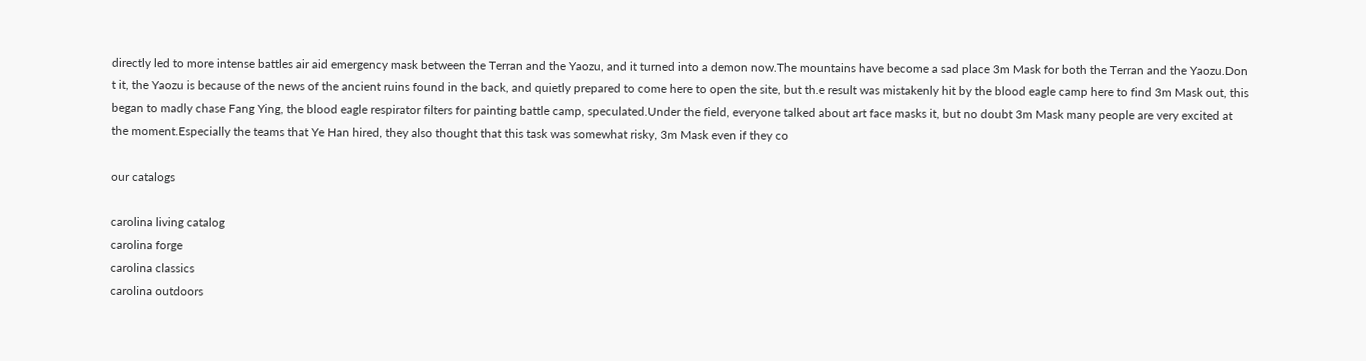directly led to more intense battles air aid emergency mask between the Terran and the Yaozu, and it turned into a demon now.The mountains have become a sad place 3m Mask for both the Terran and the Yaozu.Don t it, the Yaozu is because of the news of the ancient ruins found in the back, and quietly prepared to come here to open the site, but th.e result was mistakenly hit by the blood eagle camp here to find 3m Mask out, this began to madly chase Fang Ying, the blood eagle respirator filters for painting battle camp, speculated.Under the field, everyone talked about art face masks it, but no doubt 3m Mask many people are very excited at the moment.Especially the teams that Ye Han hired, they also thought that this task was somewhat risky, 3m Mask even if they co

our catalogs

carolina living catalog
carolina forge
carolina classics
carolina outdoors